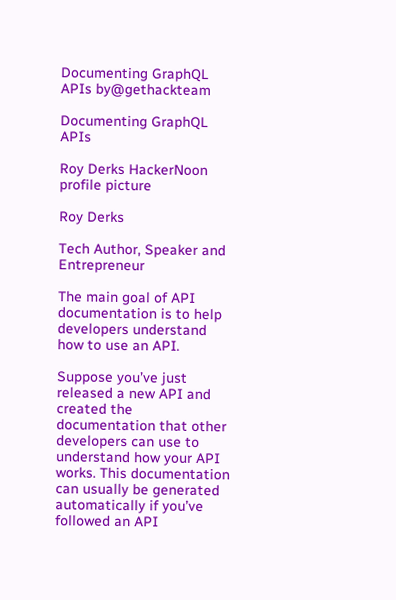Documenting GraphQL APIs by@gethackteam

Documenting GraphQL APIs

Roy Derks HackerNoon profile picture

Roy Derks

Tech Author, Speaker and Entrepreneur

The main goal of API documentation is to help developers understand how to use an API.

Suppose you’ve just released a new API and created the documentation that other developers can use to understand how your API works. This documentation can usually be generated automatically if you’ve followed an API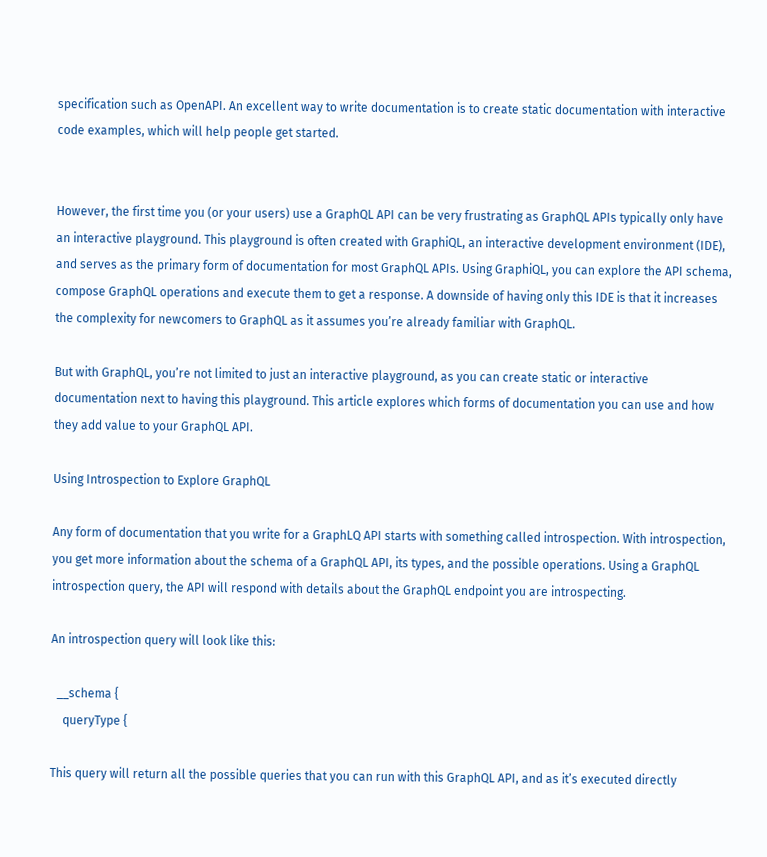specification such as OpenAPI. An excellent way to write documentation is to create static documentation with interactive code examples, which will help people get started.


However, the first time you (or your users) use a GraphQL API can be very frustrating as GraphQL APIs typically only have an interactive playground. This playground is often created with GraphiQL, an interactive development environment (IDE), and serves as the primary form of documentation for most GraphQL APIs. Using GraphiQL, you can explore the API schema, compose GraphQL operations and execute them to get a response. A downside of having only this IDE is that it increases the complexity for newcomers to GraphQL as it assumes you’re already familiar with GraphQL.

But with GraphQL, you’re not limited to just an interactive playground, as you can create static or interactive documentation next to having this playground. This article explores which forms of documentation you can use and how they add value to your GraphQL API.

Using Introspection to Explore GraphQL

Any form of documentation that you write for a GraphLQ API starts with something called introspection. With introspection, you get more information about the schema of a GraphQL API, its types, and the possible operations. Using a GraphQL introspection query, the API will respond with details about the GraphQL endpoint you are introspecting.

An introspection query will look like this:

  __schema {
    queryType {

This query will return all the possible queries that you can run with this GraphQL API, and as it’s executed directly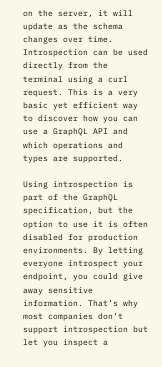on the server, it will update as the schema changes over time. Introspection can be used directly from the terminal using a curl request. This is a very basic yet efficient way to discover how you can use a GraphQL API and which operations and types are supported.

Using introspection is part of the GraphQL specification, but the option to use it is often disabled for production environments. By letting everyone introspect your endpoint, you could give away sensitive information. That’s why most companies don’t support introspection but let you inspect a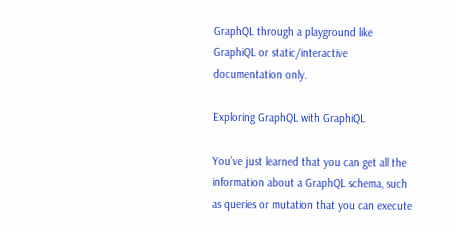GraphQL through a playground like GraphiQL or static/interactive documentation only.

Exploring GraphQL with GraphiQL

You’ve just learned that you can get all the information about a GraphQL schema, such as queries or mutation that you can execute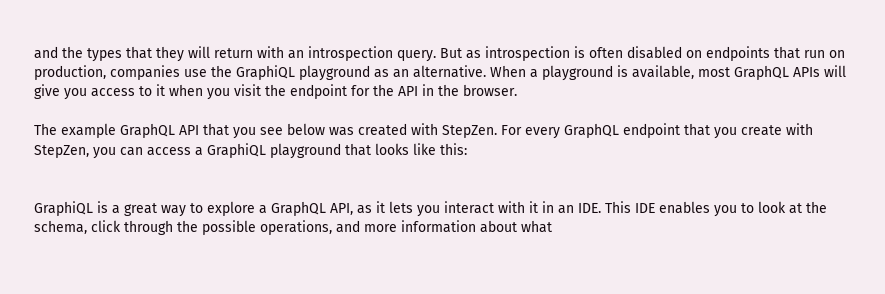and the types that they will return with an introspection query. But as introspection is often disabled on endpoints that run on production, companies use the GraphiQL playground as an alternative. When a playground is available, most GraphQL APIs will give you access to it when you visit the endpoint for the API in the browser.

The example GraphQL API that you see below was created with StepZen. For every GraphQL endpoint that you create with StepZen, you can access a GraphiQL playground that looks like this:


GraphiQL is a great way to explore a GraphQL API, as it lets you interact with it in an IDE. This IDE enables you to look at the schema, click through the possible operations, and more information about what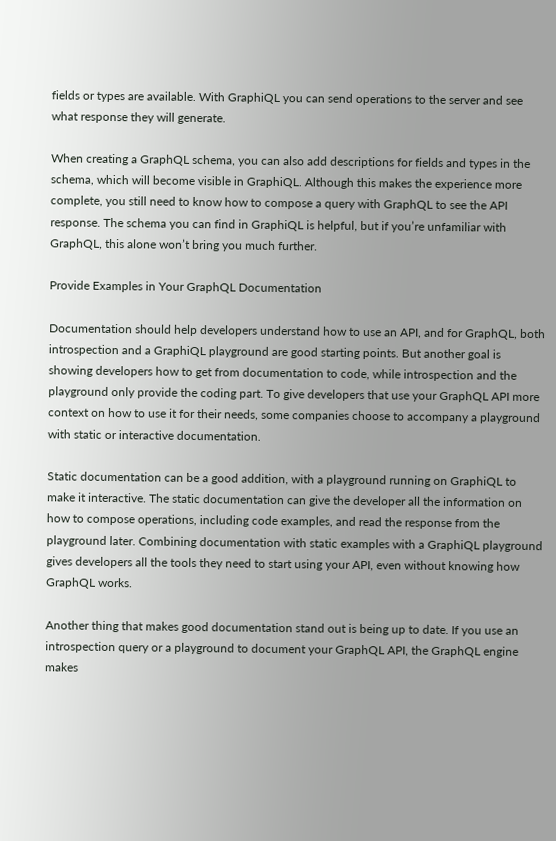fields or types are available. With GraphiQL you can send operations to the server and see what response they will generate.

When creating a GraphQL schema, you can also add descriptions for fields and types in the schema, which will become visible in GraphiQL. Although this makes the experience more complete, you still need to know how to compose a query with GraphQL to see the API response. The schema you can find in GraphiQL is helpful, but if you’re unfamiliar with GraphQL, this alone won’t bring you much further.

Provide Examples in Your GraphQL Documentation

Documentation should help developers understand how to use an API, and for GraphQL, both introspection and a GraphiQL playground are good starting points. But another goal is showing developers how to get from documentation to code, while introspection and the playground only provide the coding part. To give developers that use your GraphQL API more context on how to use it for their needs, some companies choose to accompany a playground with static or interactive documentation.

Static documentation can be a good addition, with a playground running on GraphiQL to make it interactive. The static documentation can give the developer all the information on how to compose operations, including code examples, and read the response from the playground later. Combining documentation with static examples with a GraphiQL playground gives developers all the tools they need to start using your API, even without knowing how GraphQL works.

Another thing that makes good documentation stand out is being up to date. If you use an introspection query or a playground to document your GraphQL API, the GraphQL engine makes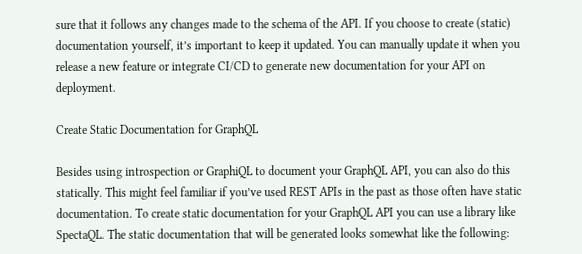sure that it follows any changes made to the schema of the API. If you choose to create (static) documentation yourself, it’s important to keep it updated. You can manually update it when you release a new feature or integrate CI/CD to generate new documentation for your API on deployment.

Create Static Documentation for GraphQL

Besides using introspection or GraphiQL to document your GraphQL API, you can also do this statically. This might feel familiar if you’ve used REST APIs in the past as those often have static documentation. To create static documentation for your GraphQL API you can use a library like SpectaQL. The static documentation that will be generated looks somewhat like the following: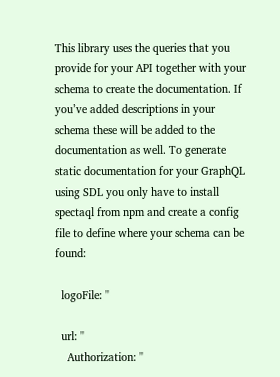This library uses the queries that you provide for your API together with your schema to create the documentation. If you’ve added descriptions in your schema these will be added to the documentation as well. To generate static documentation for your GraphQL using SDL you only have to install spectaql from npm and create a config file to define where your schema can be found:

  logoFile: ''

  url: ''
    Authorization: ''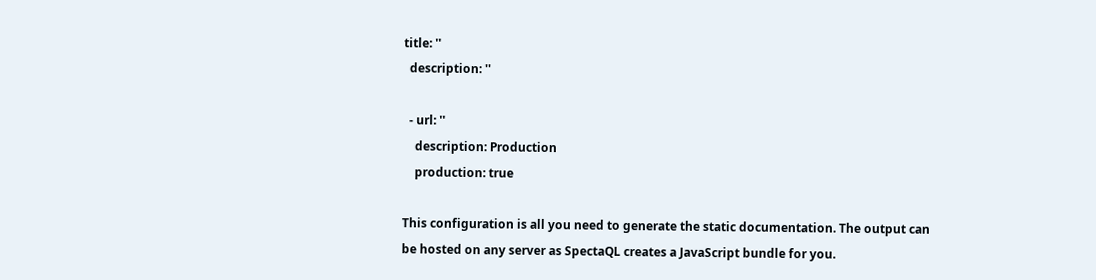title: ''
  description: ''

  - url: ''
    description: Production
    production: true

This configuration is all you need to generate the static documentation. The output can be hosted on any server as SpectaQL creates a JavaScript bundle for you.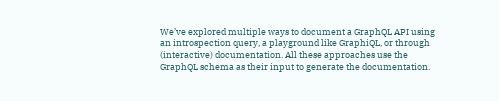We’ve explored multiple ways to document a GraphQL API using an introspection query, a playground like GraphiQL, or through (interactive) documentation. All these approaches use the GraphQL schema as their input to generate the documentation.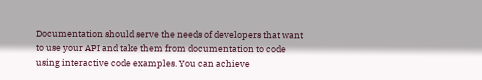Documentation should serve the needs of developers that want to use your API and take them from documentation to code using interactive code examples. You can achieve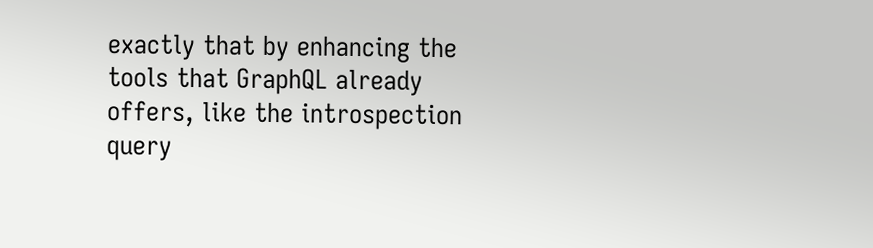exactly that by enhancing the tools that GraphQL already offers, like the introspection query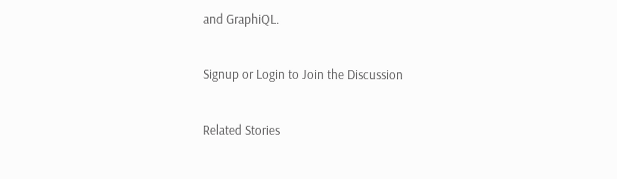and GraphiQL.


Signup or Login to Join the Discussion


Related Stories